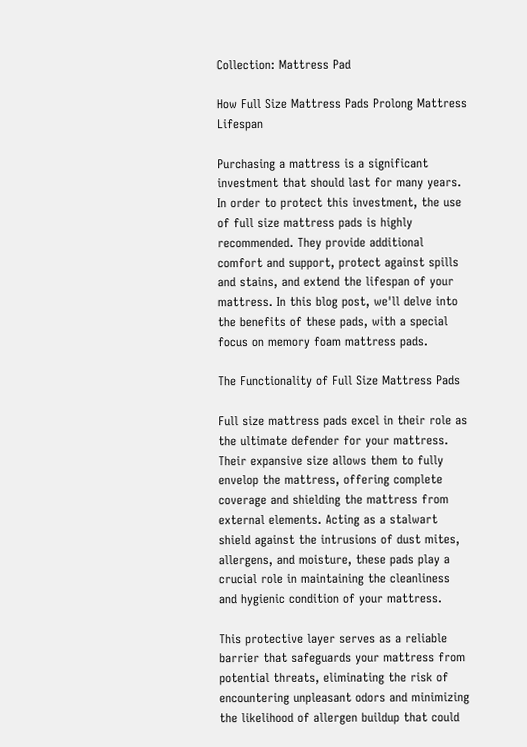Collection: Mattress Pad

How Full Size Mattress Pads Prolong Mattress Lifespan

Purchasing a mattress is a significant investment that should last for many years. In order to protect this investment, the use of full size mattress pads is highly recommended. They provide additional comfort and support, protect against spills and stains, and extend the lifespan of your mattress. In this blog post, we'll delve into the benefits of these pads, with a special focus on memory foam mattress pads.

The Functionality of Full Size Mattress Pads

Full size mattress pads excel in their role as the ultimate defender for your mattress. Their expansive size allows them to fully envelop the mattress, offering complete coverage and shielding the mattress from external elements. Acting as a stalwart shield against the intrusions of dust mites, allergens, and moisture, these pads play a crucial role in maintaining the cleanliness and hygienic condition of your mattress.

This protective layer serves as a reliable barrier that safeguards your mattress from potential threats, eliminating the risk of encountering unpleasant odors and minimizing the likelihood of allergen buildup that could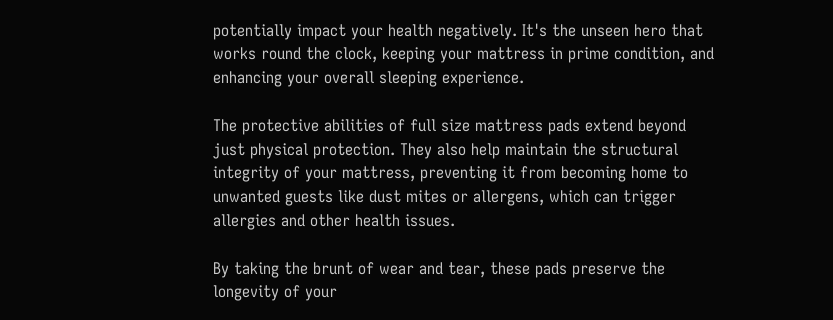potentially impact your health negatively. It's the unseen hero that works round the clock, keeping your mattress in prime condition, and enhancing your overall sleeping experience.

The protective abilities of full size mattress pads extend beyond just physical protection. They also help maintain the structural integrity of your mattress, preventing it from becoming home to unwanted guests like dust mites or allergens, which can trigger allergies and other health issues.

By taking the brunt of wear and tear, these pads preserve the longevity of your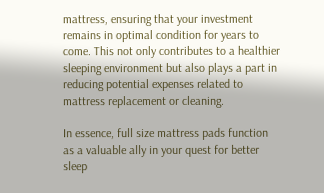mattress, ensuring that your investment remains in optimal condition for years to come. This not only contributes to a healthier sleeping environment but also plays a part in reducing potential expenses related to mattress replacement or cleaning.

In essence, full size mattress pads function as a valuable ally in your quest for better sleep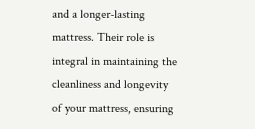and a longer-lasting mattress. Their role is integral in maintaining the cleanliness and longevity of your mattress, ensuring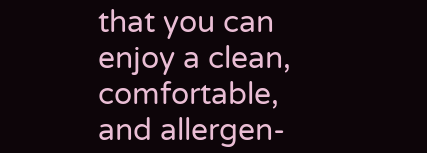that you can enjoy a clean, comfortable, and allergen-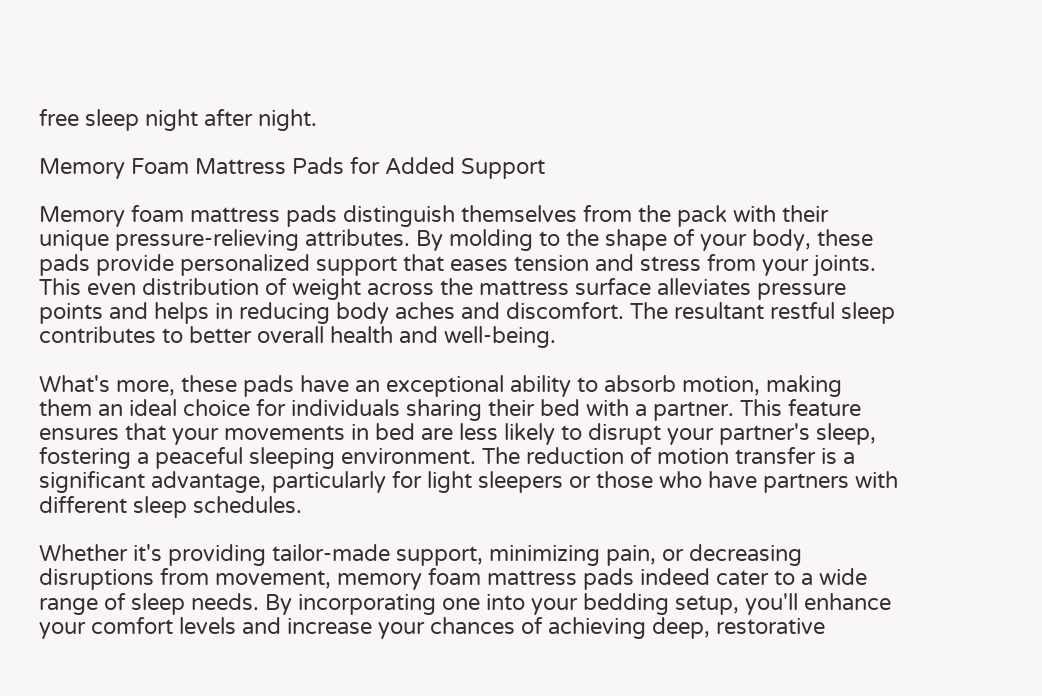free sleep night after night.

Memory Foam Mattress Pads for Added Support

Memory foam mattress pads distinguish themselves from the pack with their unique pressure-relieving attributes. By molding to the shape of your body, these pads provide personalized support that eases tension and stress from your joints. This even distribution of weight across the mattress surface alleviates pressure points and helps in reducing body aches and discomfort. The resultant restful sleep contributes to better overall health and well-being.

What's more, these pads have an exceptional ability to absorb motion, making them an ideal choice for individuals sharing their bed with a partner. This feature ensures that your movements in bed are less likely to disrupt your partner's sleep, fostering a peaceful sleeping environment. The reduction of motion transfer is a significant advantage, particularly for light sleepers or those who have partners with different sleep schedules.

Whether it's providing tailor-made support, minimizing pain, or decreasing disruptions from movement, memory foam mattress pads indeed cater to a wide range of sleep needs. By incorporating one into your bedding setup, you'll enhance your comfort levels and increase your chances of achieving deep, restorative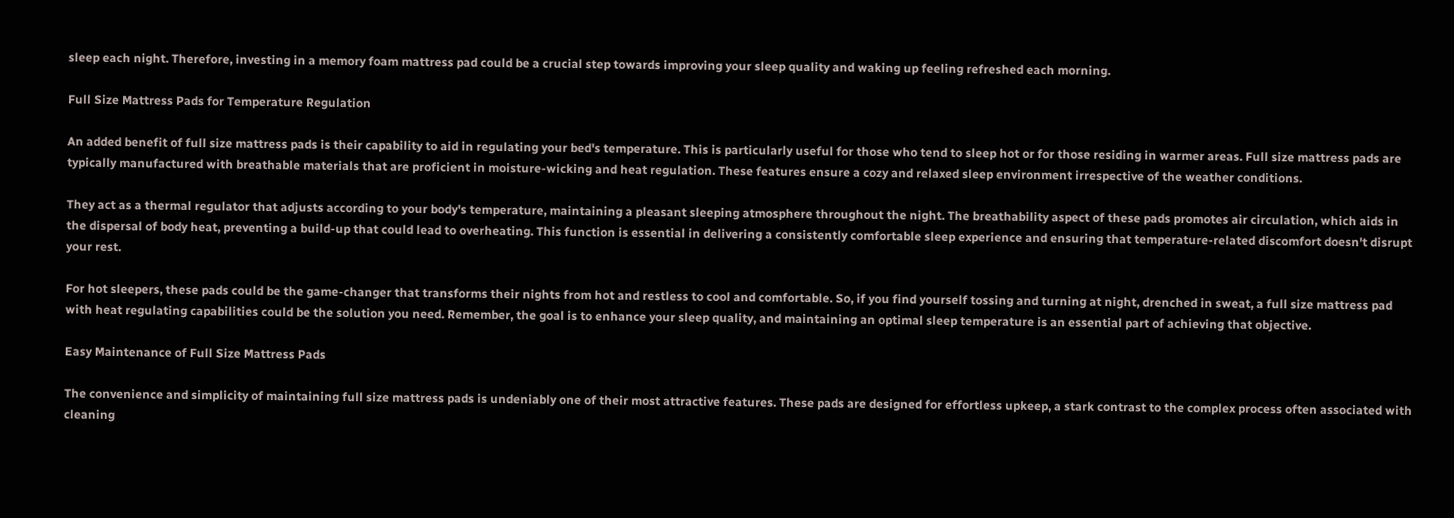sleep each night. Therefore, investing in a memory foam mattress pad could be a crucial step towards improving your sleep quality and waking up feeling refreshed each morning.

Full Size Mattress Pads for Temperature Regulation

An added benefit of full size mattress pads is their capability to aid in regulating your bed's temperature. This is particularly useful for those who tend to sleep hot or for those residing in warmer areas. Full size mattress pads are typically manufactured with breathable materials that are proficient in moisture-wicking and heat regulation. These features ensure a cozy and relaxed sleep environment irrespective of the weather conditions.

They act as a thermal regulator that adjusts according to your body's temperature, maintaining a pleasant sleeping atmosphere throughout the night. The breathability aspect of these pads promotes air circulation, which aids in the dispersal of body heat, preventing a build-up that could lead to overheating. This function is essential in delivering a consistently comfortable sleep experience and ensuring that temperature-related discomfort doesn't disrupt your rest.

For hot sleepers, these pads could be the game-changer that transforms their nights from hot and restless to cool and comfortable. So, if you find yourself tossing and turning at night, drenched in sweat, a full size mattress pad with heat regulating capabilities could be the solution you need. Remember, the goal is to enhance your sleep quality, and maintaining an optimal sleep temperature is an essential part of achieving that objective.

Easy Maintenance of Full Size Mattress Pads

The convenience and simplicity of maintaining full size mattress pads is undeniably one of their most attractive features. These pads are designed for effortless upkeep, a stark contrast to the complex process often associated with cleaning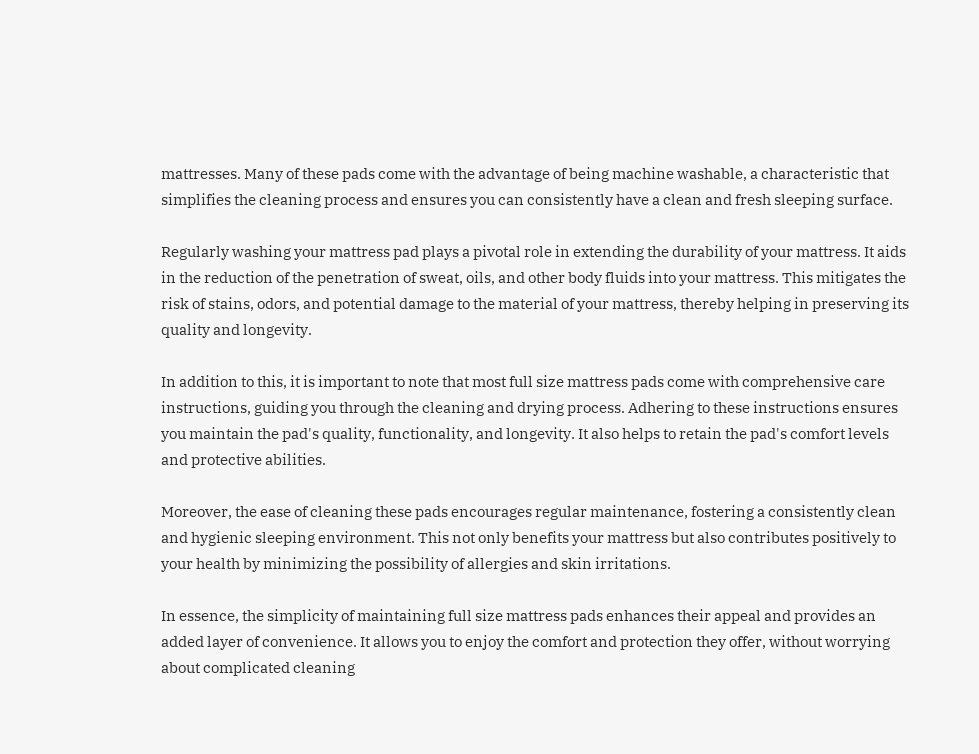mattresses. Many of these pads come with the advantage of being machine washable, a characteristic that simplifies the cleaning process and ensures you can consistently have a clean and fresh sleeping surface.

Regularly washing your mattress pad plays a pivotal role in extending the durability of your mattress. It aids in the reduction of the penetration of sweat, oils, and other body fluids into your mattress. This mitigates the risk of stains, odors, and potential damage to the material of your mattress, thereby helping in preserving its quality and longevity.

In addition to this, it is important to note that most full size mattress pads come with comprehensive care instructions, guiding you through the cleaning and drying process. Adhering to these instructions ensures you maintain the pad's quality, functionality, and longevity. It also helps to retain the pad's comfort levels and protective abilities.

Moreover, the ease of cleaning these pads encourages regular maintenance, fostering a consistently clean and hygienic sleeping environment. This not only benefits your mattress but also contributes positively to your health by minimizing the possibility of allergies and skin irritations.

In essence, the simplicity of maintaining full size mattress pads enhances their appeal and provides an added layer of convenience. It allows you to enjoy the comfort and protection they offer, without worrying about complicated cleaning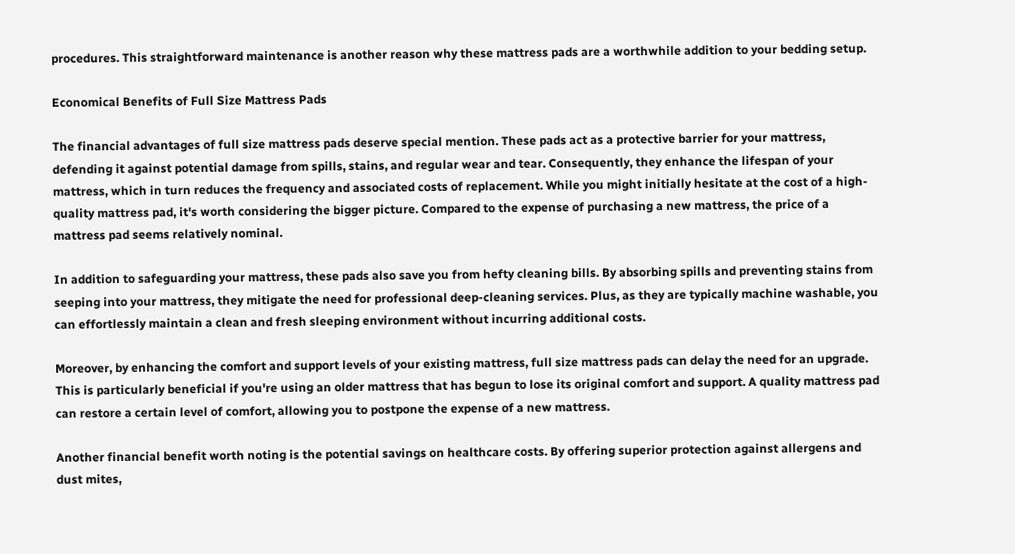procedures. This straightforward maintenance is another reason why these mattress pads are a worthwhile addition to your bedding setup.

Economical Benefits of Full Size Mattress Pads

The financial advantages of full size mattress pads deserve special mention. These pads act as a protective barrier for your mattress, defending it against potential damage from spills, stains, and regular wear and tear. Consequently, they enhance the lifespan of your mattress, which in turn reduces the frequency and associated costs of replacement. While you might initially hesitate at the cost of a high-quality mattress pad, it's worth considering the bigger picture. Compared to the expense of purchasing a new mattress, the price of a mattress pad seems relatively nominal.

In addition to safeguarding your mattress, these pads also save you from hefty cleaning bills. By absorbing spills and preventing stains from seeping into your mattress, they mitigate the need for professional deep-cleaning services. Plus, as they are typically machine washable, you can effortlessly maintain a clean and fresh sleeping environment without incurring additional costs.

Moreover, by enhancing the comfort and support levels of your existing mattress, full size mattress pads can delay the need for an upgrade. This is particularly beneficial if you're using an older mattress that has begun to lose its original comfort and support. A quality mattress pad can restore a certain level of comfort, allowing you to postpone the expense of a new mattress.

Another financial benefit worth noting is the potential savings on healthcare costs. By offering superior protection against allergens and dust mites,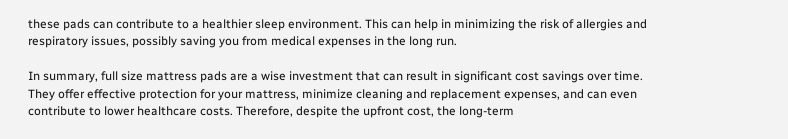these pads can contribute to a healthier sleep environment. This can help in minimizing the risk of allergies and respiratory issues, possibly saving you from medical expenses in the long run.

In summary, full size mattress pads are a wise investment that can result in significant cost savings over time. They offer effective protection for your mattress, minimize cleaning and replacement expenses, and can even contribute to lower healthcare costs. Therefore, despite the upfront cost, the long-term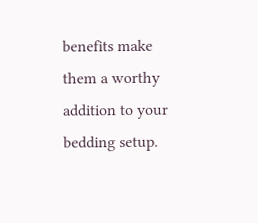benefits make them a worthy addition to your bedding setup.